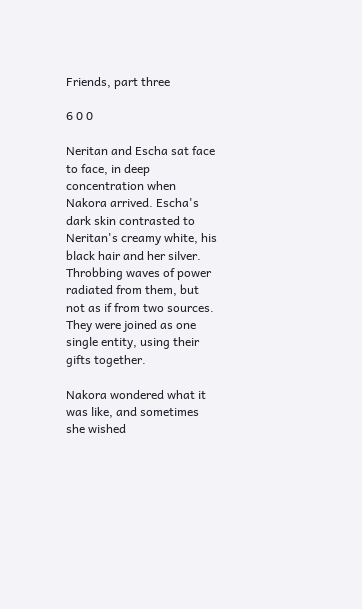Friends, part three

6 0 0

Neritan and Escha sat face to face, in deep concentration when Nakora arrived. Escha's dark skin contrasted to Neritan's creamy white, his black hair and her silver. Throbbing waves of power radiated from them, but not as if from two sources. They were joined as one single entity, using their gifts together.

Nakora wondered what it was like, and sometimes she wished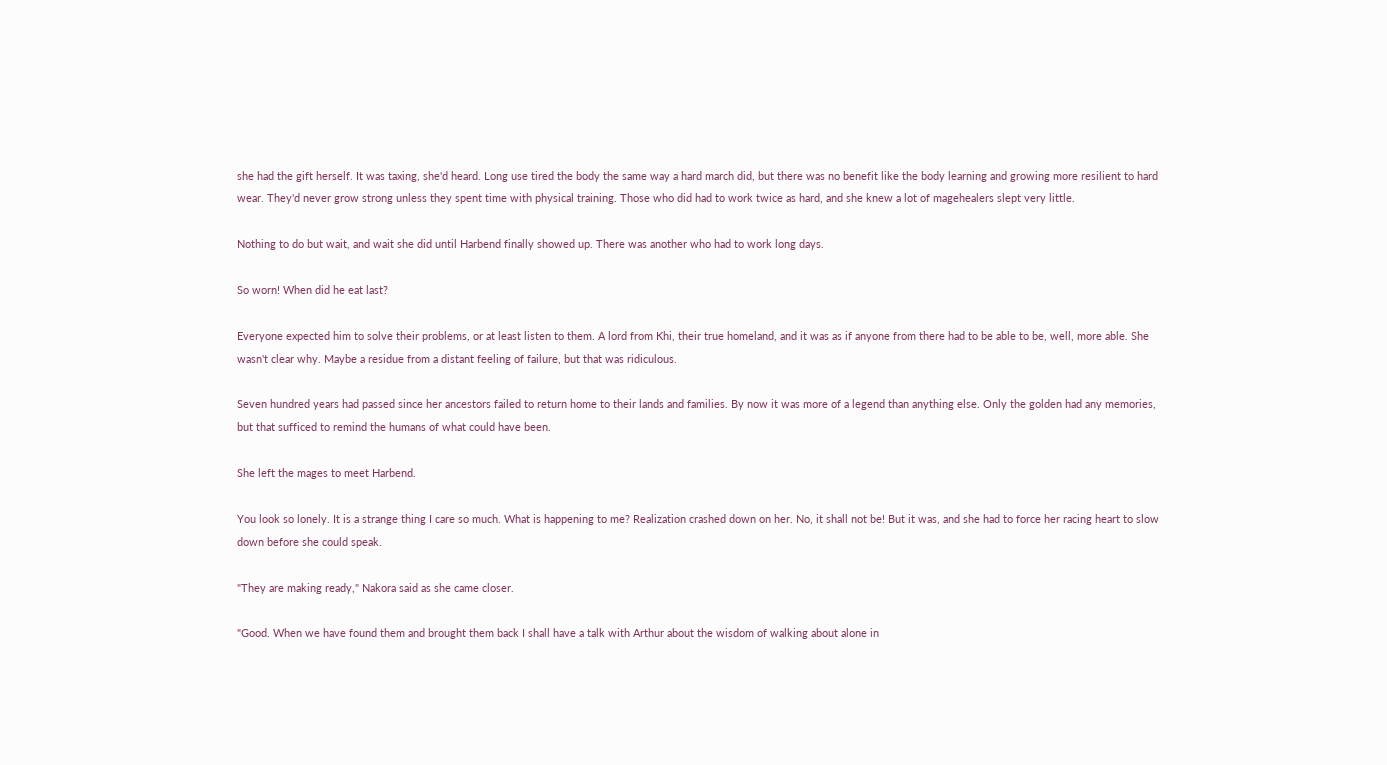she had the gift herself. It was taxing, she'd heard. Long use tired the body the same way a hard march did, but there was no benefit like the body learning and growing more resilient to hard wear. They'd never grow strong unless they spent time with physical training. Those who did had to work twice as hard, and she knew a lot of magehealers slept very little.

Nothing to do but wait, and wait she did until Harbend finally showed up. There was another who had to work long days.

So worn! When did he eat last?

Everyone expected him to solve their problems, or at least listen to them. A lord from Khi, their true homeland, and it was as if anyone from there had to be able to be, well, more able. She wasn't clear why. Maybe a residue from a distant feeling of failure, but that was ridiculous.

Seven hundred years had passed since her ancestors failed to return home to their lands and families. By now it was more of a legend than anything else. Only the golden had any memories, but that sufficed to remind the humans of what could have been.

She left the mages to meet Harbend.

You look so lonely. It is a strange thing I care so much. What is happening to me? Realization crashed down on her. No, it shall not be! But it was, and she had to force her racing heart to slow down before she could speak.

"They are making ready," Nakora said as she came closer.

"Good. When we have found them and brought them back I shall have a talk with Arthur about the wisdom of walking about alone in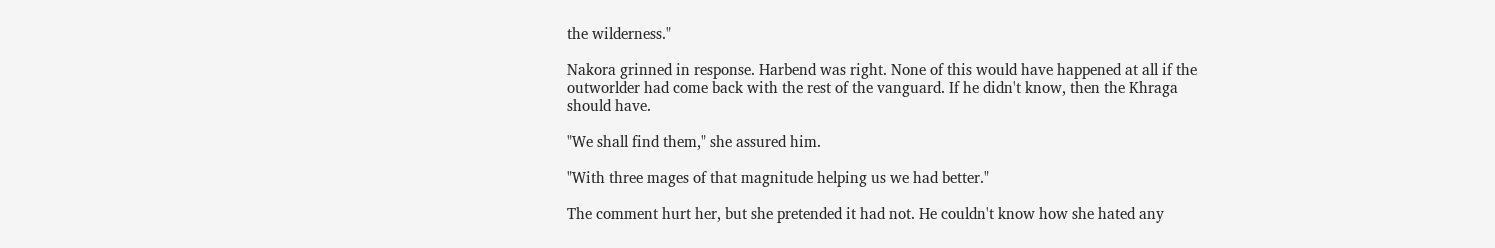the wilderness."

Nakora grinned in response. Harbend was right. None of this would have happened at all if the outworlder had come back with the rest of the vanguard. If he didn't know, then the Khraga should have.

"We shall find them," she assured him.

"With three mages of that magnitude helping us we had better."

The comment hurt her, but she pretended it had not. He couldn't know how she hated any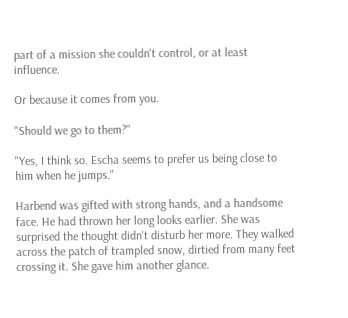part of a mission she couldn't control, or at least influence.

Or because it comes from you.

"Should we go to them?"

"Yes, I think so. Escha seems to prefer us being close to him when he jumps."

Harbend was gifted with strong hands, and a handsome face. He had thrown her long looks earlier. She was surprised the thought didn't disturb her more. They walked across the patch of trampled snow, dirtied from many feet crossing it. She gave him another glance.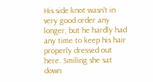His side knot wasn't in very good order any longer, but he hardly had any time to keep his hair properly dressed out here. Smiling she sat down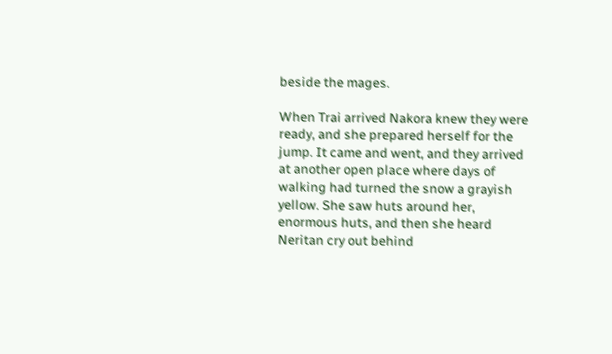beside the mages.

When Trai arrived Nakora knew they were ready, and she prepared herself for the jump. It came and went, and they arrived at another open place where days of walking had turned the snow a grayish yellow. She saw huts around her, enormous huts, and then she heard Neritan cry out behind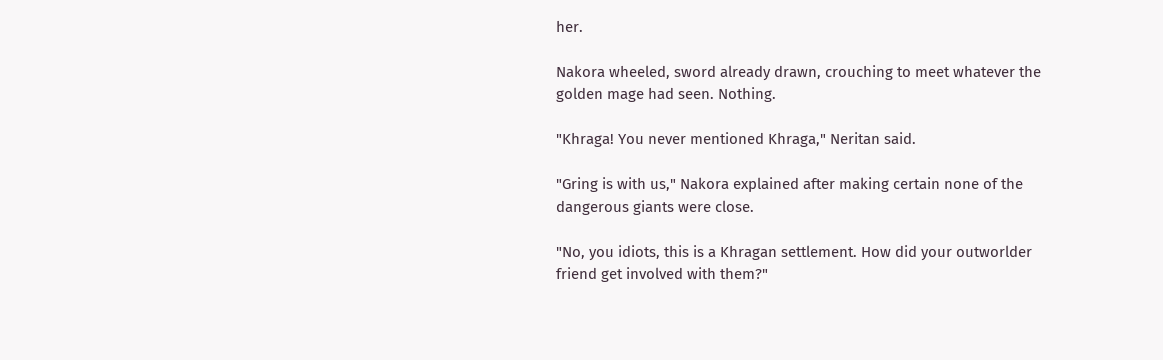her.

Nakora wheeled, sword already drawn, crouching to meet whatever the golden mage had seen. Nothing.

"Khraga! You never mentioned Khraga," Neritan said.

"Gring is with us," Nakora explained after making certain none of the dangerous giants were close.

"No, you idiots, this is a Khragan settlement. How did your outworlder friend get involved with them?"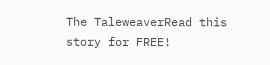The TaleweaverRead this story for FREE!